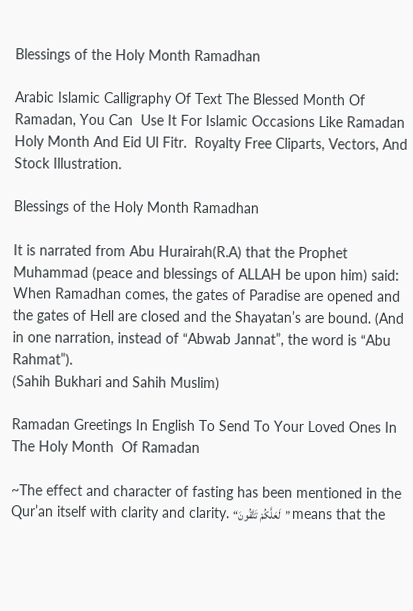Blessings of the Holy Month Ramadhan

Arabic Islamic Calligraphy Of Text The Blessed Month Of Ramadan, You Can  Use It For Islamic Occasions Like Ramadan Holy Month And Eid Ul Fitr.  Royalty Free Cliparts, Vectors, And Stock Illustration.

Blessings of the Holy Month Ramadhan

It is narrated from Abu Hurairah(R.A) that the Prophet Muhammad (peace and blessings of ALLAH be upon him) said: When Ramadhan comes, the gates of Paradise are opened and the gates of Hell are closed and the Shayatan’s are bound. (And in one narration, instead of “Abwab Jannat”, the word is “Abu Rahmat”).
(Sahih Bukhari and Sahih Muslim)

Ramadan Greetings In English To Send To Your Loved Ones In The Holy Month  Of Ramadan

~The effect and character of fasting has been mentioned in the Qur’an itself with clarity and clarity. “لَعَلَّكُمْ تَتَّقُونَ” means that the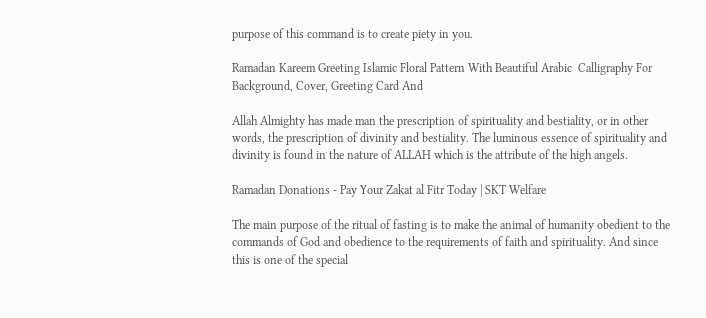purpose of this command is to create piety in you.

Ramadan Kareem Greeting Islamic Floral Pattern With Beautiful Arabic  Calligraphy For Background, Cover, Greeting Card And

Allah Almighty has made man the prescription of spirituality and bestiality, or in other words, the prescription of divinity and bestiality. The luminous essence of spirituality and divinity is found in the nature of ALLAH which is the attribute of the high angels.

Ramadan Donations - Pay Your Zakat al Fitr Today | SKT Welfare

The main purpose of the ritual of fasting is to make the animal of humanity obedient to the commands of God and obedience to the requirements of faith and spirituality. And since this is one of the special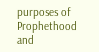purposes of Prophethood and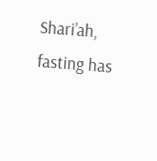Shari’ah, fasting has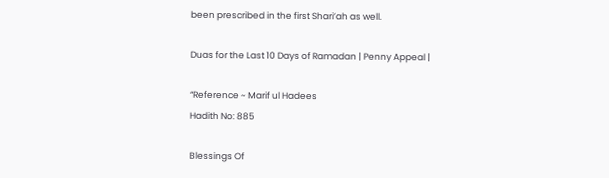been prescribed in the first Shari’ah as well.

Duas for the Last 10 Days of Ramadan | Penny Appeal |

“Reference ~ Marif ul Hadees
Hadith No: 885

Blessings Of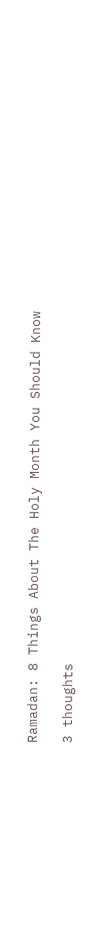Ramadan: 8 Things About The Holy Month You Should Know

3 thoughts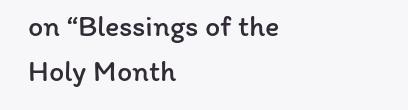on “Blessings of the Holy Month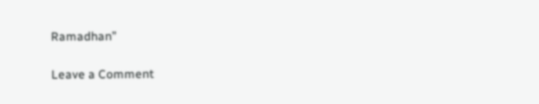Ramadhan”

Leave a Comment